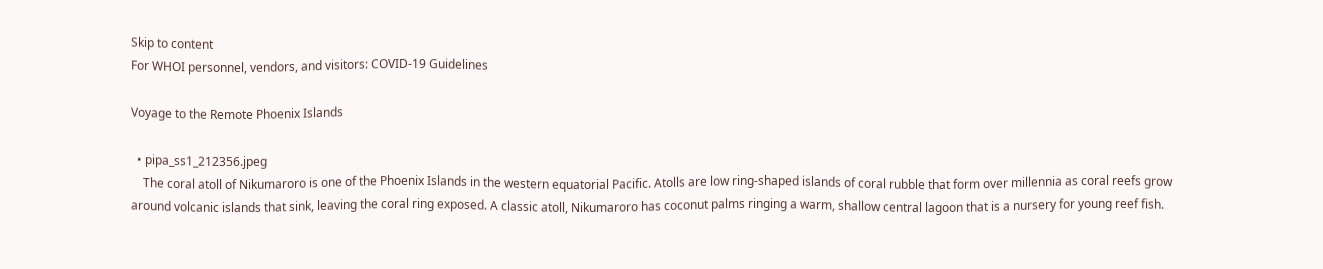Skip to content
For WHOI personnel, vendors, and visitors: COVID-19 Guidelines

Voyage to the Remote Phoenix Islands

  • pipa_ss1_212356.jpeg
    The coral atoll of Nikumaroro is one of the Phoenix Islands in the western equatorial Pacific. Atolls are low ring-shaped islands of coral rubble that form over millennia as coral reefs grow around volcanic islands that sink, leaving the coral ring exposed. A classic atoll, Nikumaroro has coconut palms ringing a warm, shallow central lagoon that is a nursery for young reef fish.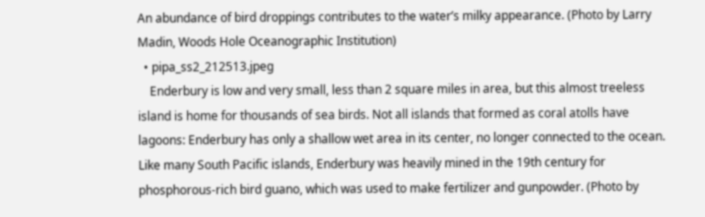An abundance of bird droppings contributes to the water’s milky appearance. (Photo by Larry Madin, Woods Hole Oceanographic Institution)
  • pipa_ss2_212513.jpeg
    Enderbury is low and very small, less than 2 square miles in area, but this almost treeless island is home for thousands of sea birds. Not all islands that formed as coral atolls have lagoons: Enderbury has only a shallow wet area in its center, no longer connected to the ocean. Like many South Pacific islands, Enderbury was heavily mined in the 19th century for phosphorous-rich bird guano, which was used to make fertilizer and gunpowder. (Photo by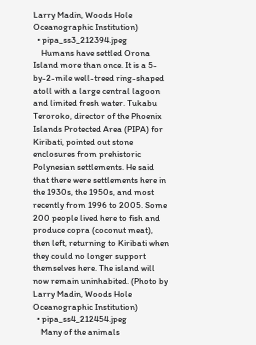Larry Madin, Woods Hole Oceanographic Institution)
  • pipa_ss3_212394.jpeg
    Humans have settled Orona Island more than once. It is a 5-by-2-mile well-treed ring-shaped atoll with a large central lagoon and limited fresh water. Tukabu Teroroko, director of the Phoenix Islands Protected Area (PIPA) for Kiribati, pointed out stone enclosures from prehistoric Polynesian settlements. He said that there were settlements here in the 1930s, the 1950s, and most recently from 1996 to 2005. Some 200 people lived here to fish and produce copra (coconut meat), then left, returning to Kiribati when they could no longer support themselves here. The island will now remain uninhabited. (Photo by Larry Madin, Woods Hole Oceanographic Institution)
  • pipa_ss4_212454.jpeg
    Many of the animals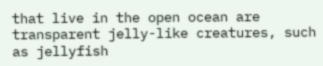that live in the open ocean are transparent jelly-like creatures, such as jellyfish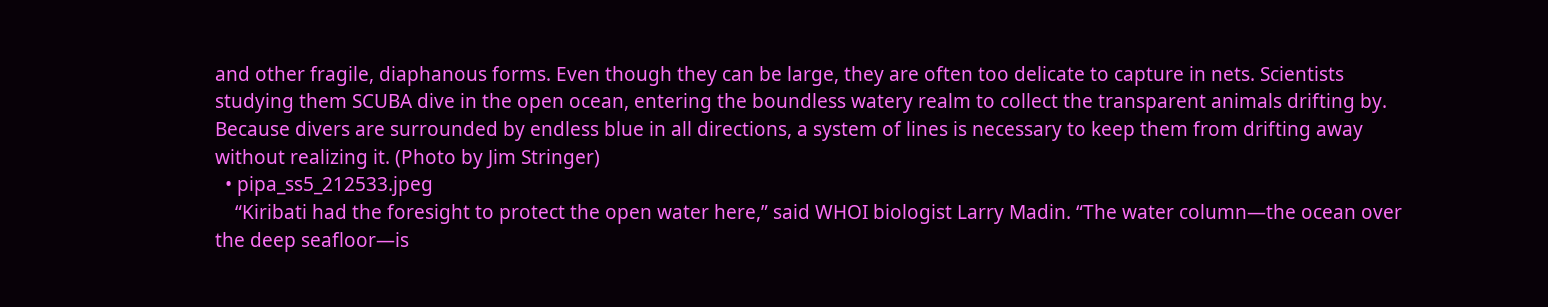and other fragile, diaphanous forms. Even though they can be large, they are often too delicate to capture in nets. Scientists studying them SCUBA dive in the open ocean, entering the boundless watery realm to collect the transparent animals drifting by. Because divers are surrounded by endless blue in all directions, a system of lines is necessary to keep them from drifting away without realizing it. (Photo by Jim Stringer)
  • pipa_ss5_212533.jpeg
    “Kiribati had the foresight to protect the open water here,” said WHOI biologist Larry Madin. “The water column—the ocean over the deep seafloor—is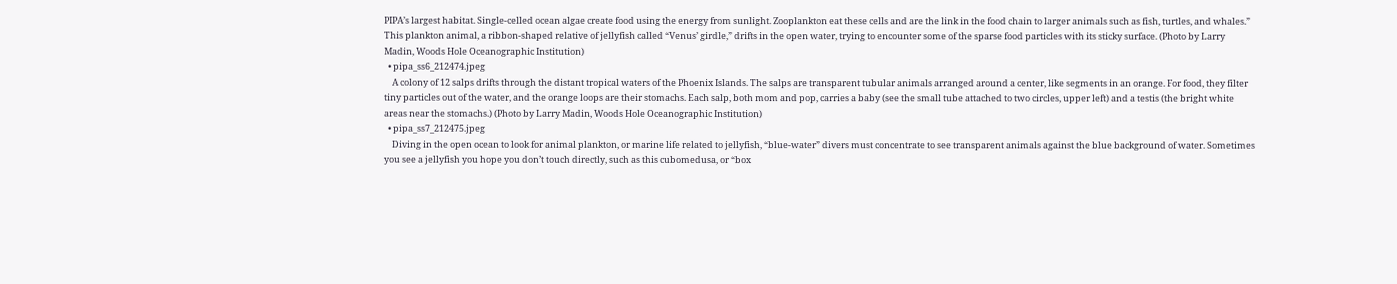PIPA’s largest habitat. Single-celled ocean algae create food using the energy from sunlight. Zooplankton eat these cells and are the link in the food chain to larger animals such as fish, turtles, and whales.” This plankton animal, a ribbon-shaped relative of jellyfish called “Venus’ girdle,” drifts in the open water, trying to encounter some of the sparse food particles with its sticky surface. (Photo by Larry Madin, Woods Hole Oceanographic Institution)
  • pipa_ss6_212474.jpeg
    A colony of 12 salps drifts through the distant tropical waters of the Phoenix Islands. The salps are transparent tubular animals arranged around a center, like segments in an orange. For food, they filter tiny particles out of the water, and the orange loops are their stomachs. Each salp, both mom and pop, carries a baby (see the small tube attached to two circles, upper left) and a testis (the bright white areas near the stomachs.) (Photo by Larry Madin, Woods Hole Oceanographic Institution)
  • pipa_ss7_212475.jpeg
    Diving in the open ocean to look for animal plankton, or marine life related to jellyfish, “blue-water” divers must concentrate to see transparent animals against the blue background of water. Sometimes you see a jellyfish you hope you don’t touch directly, such as this cubomedusa, or “box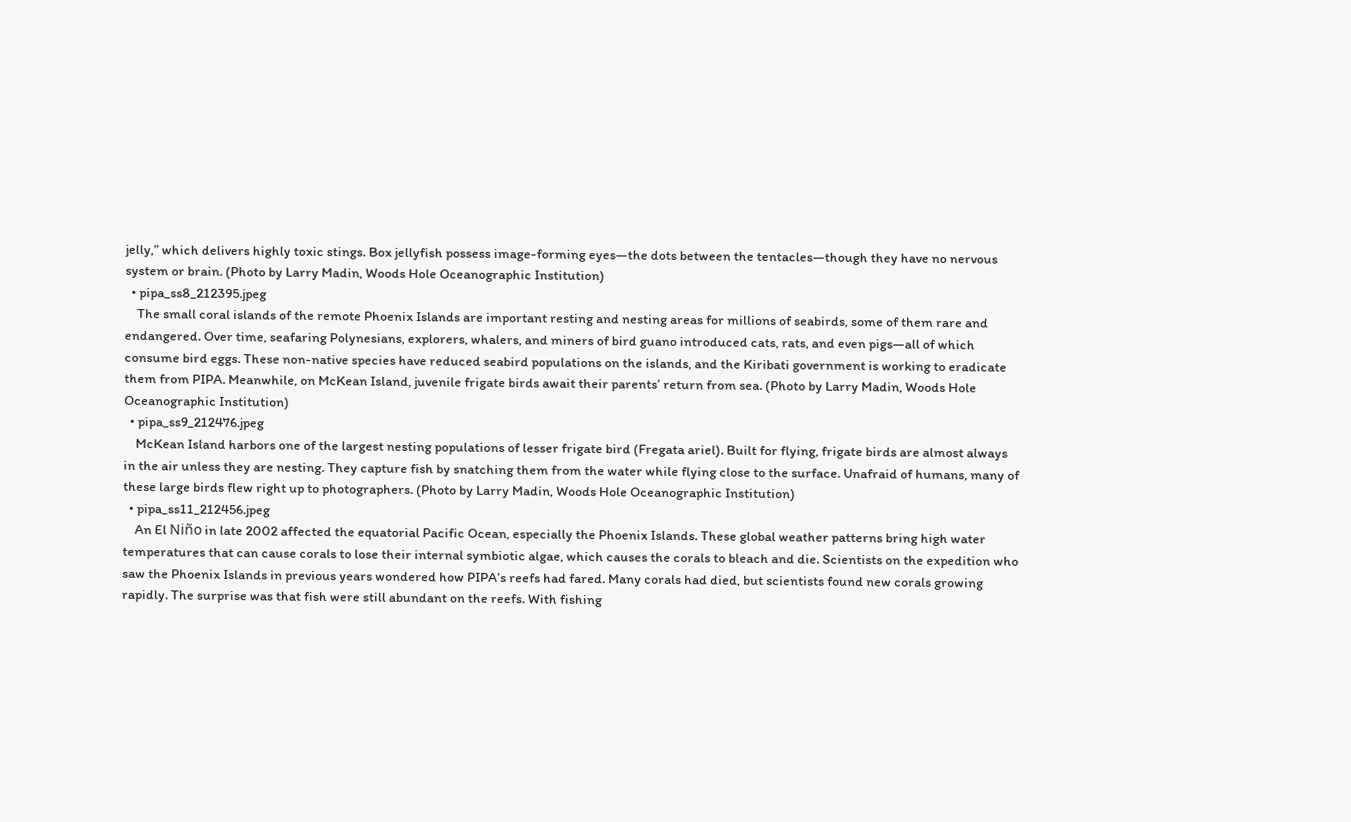jelly,” which delivers highly toxic stings. Box jellyfish possess image-forming eyes—the dots between the tentacles—though they have no nervous system or brain. (Photo by Larry Madin, Woods Hole Oceanographic Institution)
  • pipa_ss8_212395.jpeg
    The small coral islands of the remote Phoenix Islands are important resting and nesting areas for millions of seabirds, some of them rare and endangered. Over time, seafaring Polynesians, explorers, whalers, and miners of bird guano introduced cats, rats, and even pigs—all of which consume bird eggs. These non-native species have reduced seabird populations on the islands, and the Kiribati government is working to eradicate them from PIPA. Meanwhile, on McKean Island, juvenile frigate birds await their parents’ return from sea. (Photo by Larry Madin, Woods Hole Oceanographic Institution)
  • pipa_ss9_212476.jpeg
    McKean Island harbors one of the largest nesting populations of lesser frigate bird (Fregata ariel). Built for flying, frigate birds are almost always in the air unless they are nesting. They capture fish by snatching them from the water while flying close to the surface. Unafraid of humans, many of these large birds flew right up to photographers. (Photo by Larry Madin, Woods Hole Oceanographic Institution)
  • pipa_ss11_212456.jpeg
    An El Niño in late 2002 affected the equatorial Pacific Ocean, especially the Phoenix Islands. These global weather patterns bring high water temperatures that can cause corals to lose their internal symbiotic algae, which causes the corals to bleach and die. Scientists on the expedition who saw the Phoenix Islands in previous years wondered how PIPA’s reefs had fared. Many corals had died, but scientists found new corals growing rapidly. The surprise was that fish were still abundant on the reefs. With fishing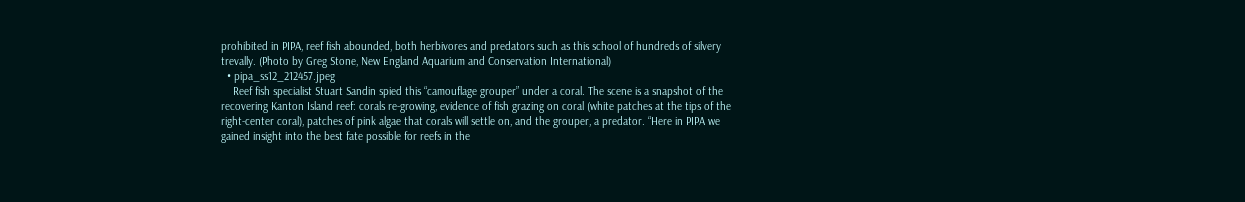prohibited in PIPA, reef fish abounded, both herbivores and predators such as this school of hundreds of silvery trevally. (Photo by Greg Stone, New England Aquarium and Conservation International)
  • pipa_ss12_212457.jpeg
    Reef fish specialist Stuart Sandin spied this “camouflage grouper” under a coral. The scene is a snapshot of the recovering Kanton Island reef: corals re-growing, evidence of fish grazing on coral (white patches at the tips of the right-center coral), patches of pink algae that corals will settle on, and the grouper, a predator. “Here in PIPA we gained insight into the best fate possible for reefs in the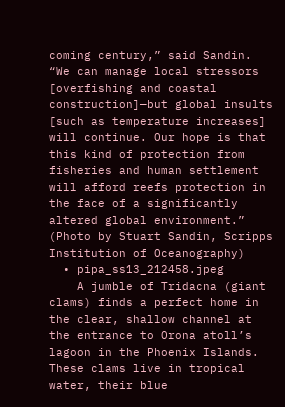coming century,” said Sandin. “We can manage local stressors [overfishing and coastal construction]—but global insults [such as temperature increases] will continue. Our hope is that this kind of protection from fisheries and human settlement will afford reefs protection in the face of a significantly altered global environment.” (Photo by Stuart Sandin, Scripps Institution of Oceanography)
  • pipa_ss13_212458.jpeg
    A jumble of Tridacna (giant clams) finds a perfect home in the clear, shallow channel at the entrance to Orona atoll’s lagoon in the Phoenix Islands. These clams live in tropical water, their blue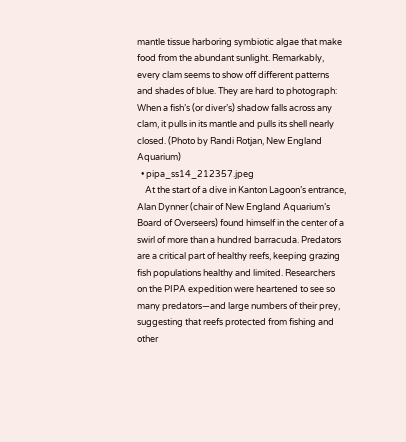mantle tissue harboring symbiotic algae that make food from the abundant sunlight. Remarkably, every clam seems to show off different patterns and shades of blue. They are hard to photograph: When a fish’s (or diver’s) shadow falls across any clam, it pulls in its mantle and pulls its shell nearly closed. (Photo by Randi Rotjan, New England Aquarium)
  • pipa_ss14_212357.jpeg
    At the start of a dive in Kanton Lagoon’s entrance, Alan Dynner (chair of New England Aquarium’s Board of Overseers) found himself in the center of a swirl of more than a hundred barracuda. Predators are a critical part of healthy reefs, keeping grazing fish populations healthy and limited. Researchers on the PIPA expedition were heartened to see so many predators—and large numbers of their prey, suggesting that reefs protected from fishing and other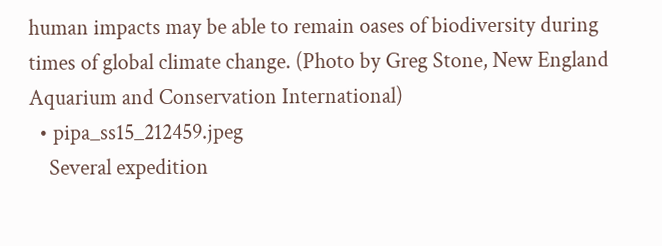human impacts may be able to remain oases of biodiversity during times of global climate change. (Photo by Greg Stone, New England Aquarium and Conservation International)
  • pipa_ss15_212459.jpeg
    Several expedition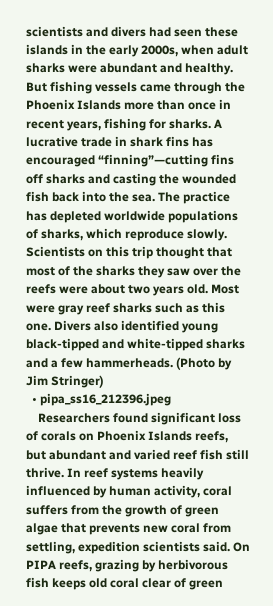scientists and divers had seen these islands in the early 2000s, when adult sharks were abundant and healthy. But fishing vessels came through the Phoenix Islands more than once in recent years, fishing for sharks. A lucrative trade in shark fins has encouraged “finning”—cutting fins off sharks and casting the wounded fish back into the sea. The practice has depleted worldwide populations of sharks, which reproduce slowly. Scientists on this trip thought that most of the sharks they saw over the reefs were about two years old. Most were gray reef sharks such as this one. Divers also identified young black-tipped and white-tipped sharks and a few hammerheads. (Photo by Jim Stringer)
  • pipa_ss16_212396.jpeg
    Researchers found significant loss of corals on Phoenix Islands reefs, but abundant and varied reef fish still thrive. In reef systems heavily influenced by human activity, coral suffers from the growth of green algae that prevents new coral from settling, expedition scientists said. On PIPA reefs, grazing by herbivorous fish keeps old coral clear of green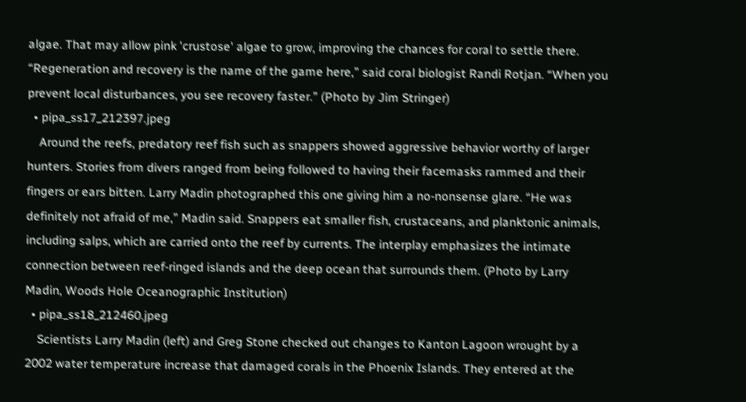algae. That may allow pink 'crustose' algae to grow, improving the chances for coral to settle there. “Regeneration and recovery is the name of the game here,” said coral biologist Randi Rotjan. “When you prevent local disturbances, you see recovery faster.” (Photo by Jim Stringer)
  • pipa_ss17_212397.jpeg
    Around the reefs, predatory reef fish such as snappers showed aggressive behavior worthy of larger hunters. Stories from divers ranged from being followed to having their facemasks rammed and their fingers or ears bitten. Larry Madin photographed this one giving him a no-nonsense glare. “He was definitely not afraid of me,” Madin said. Snappers eat smaller fish, crustaceans, and planktonic animals, including salps, which are carried onto the reef by currents. The interplay emphasizes the intimate connection between reef-ringed islands and the deep ocean that surrounds them. (Photo by Larry Madin, Woods Hole Oceanographic Institution)
  • pipa_ss18_212460.jpeg
    Scientists Larry Madin (left) and Greg Stone checked out changes to Kanton Lagoon wrought by a 2002 water temperature increase that damaged corals in the Phoenix Islands. They entered at the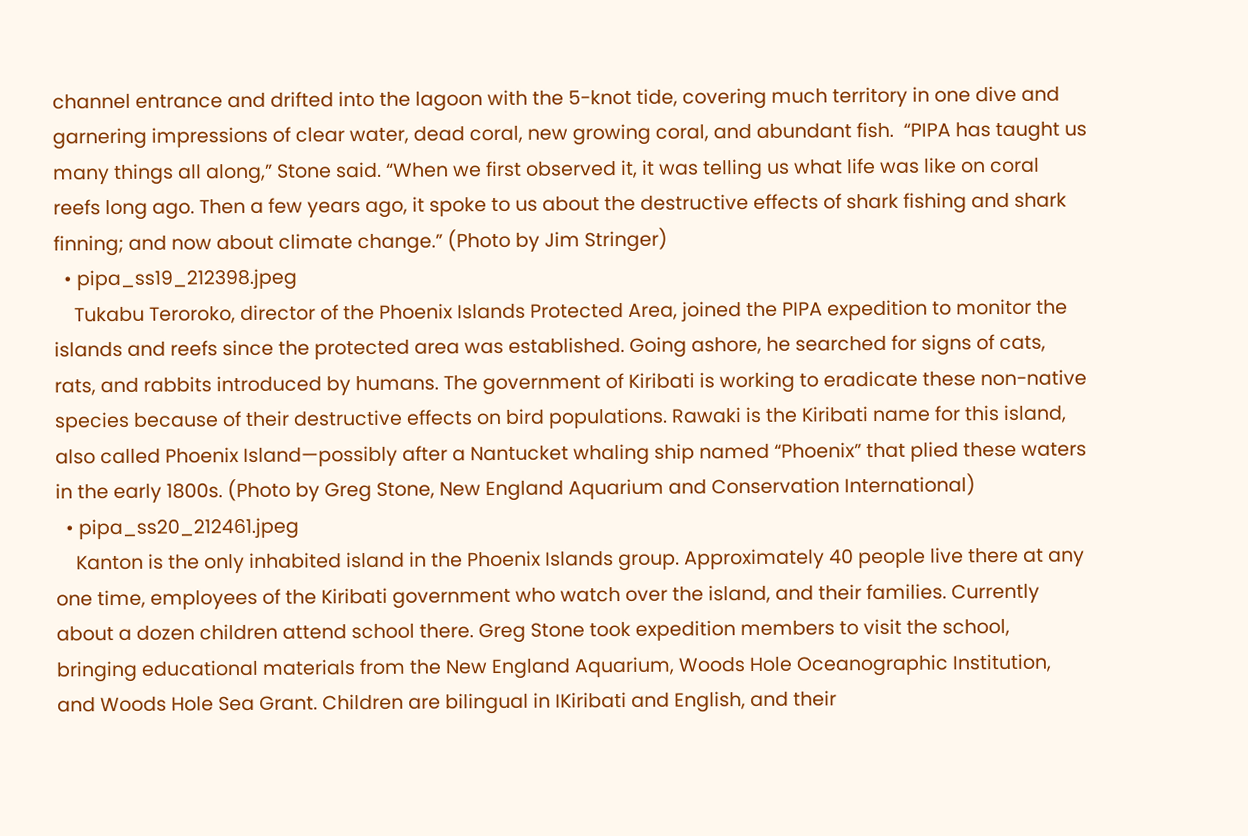channel entrance and drifted into the lagoon with the 5-knot tide, covering much territory in one dive and garnering impressions of clear water, dead coral, new growing coral, and abundant fish.  “PIPA has taught us many things all along,” Stone said. “When we first observed it, it was telling us what life was like on coral reefs long ago. Then a few years ago, it spoke to us about the destructive effects of shark fishing and shark finning; and now about climate change.” (Photo by Jim Stringer)
  • pipa_ss19_212398.jpeg
    Tukabu Teroroko, director of the Phoenix Islands Protected Area, joined the PIPA expedition to monitor the islands and reefs since the protected area was established. Going ashore, he searched for signs of cats, rats, and rabbits introduced by humans. The government of Kiribati is working to eradicate these non-native species because of their destructive effects on bird populations. Rawaki is the Kiribati name for this island, also called Phoenix Island—possibly after a Nantucket whaling ship named “Phoenix” that plied these waters in the early 1800s. (Photo by Greg Stone, New England Aquarium and Conservation International)
  • pipa_ss20_212461.jpeg
    Kanton is the only inhabited island in the Phoenix Islands group. Approximately 40 people live there at any one time, employees of the Kiribati government who watch over the island, and their families. Currently about a dozen children attend school there. Greg Stone took expedition members to visit the school, bringing educational materials from the New England Aquarium, Woods Hole Oceanographic Institution, and Woods Hole Sea Grant. Children are bilingual in IKiribati and English, and their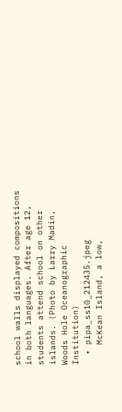school walls displayed compositions in both languages. After age 12, students attend school on other islands. (Photo by Larry Madin, Woods Hole Oceanographic Institution)
  • pipa_ss10_212435.jpeg
    McKean Island, a low,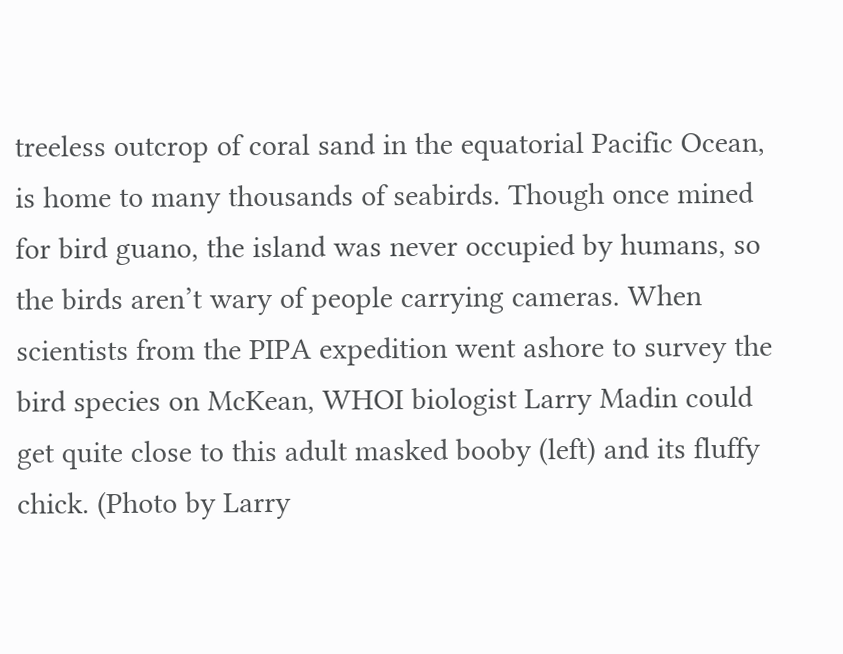treeless outcrop of coral sand in the equatorial Pacific Ocean, is home to many thousands of seabirds. Though once mined for bird guano, the island was never occupied by humans, so the birds aren’t wary of people carrying cameras. When scientists from the PIPA expedition went ashore to survey the bird species on McKean, WHOI biologist Larry Madin could get quite close to this adult masked booby (left) and its fluffy chick. (Photo by Larry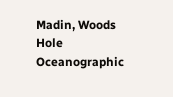Madin, Woods Hole Oceanographic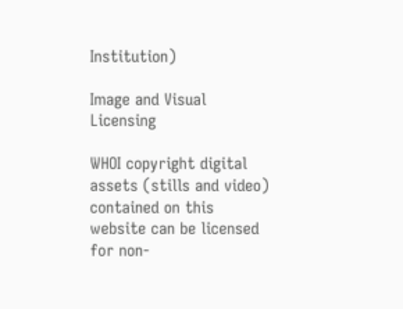Institution)

Image and Visual Licensing

WHOI copyright digital assets (stills and video) contained on this website can be licensed for non-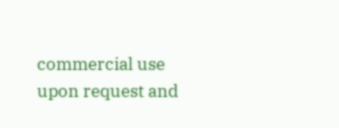commercial use upon request and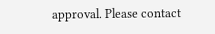approval. Please contact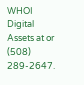WHOI Digital Assets at or (508) 289-2647.